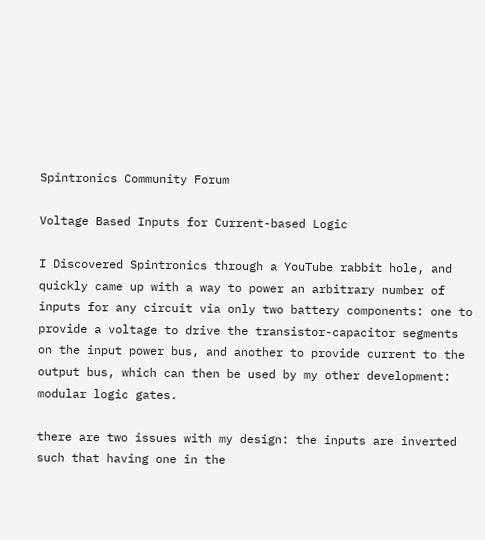Spintronics Community Forum

Voltage Based Inputs for Current-based Logic

I Discovered Spintronics through a YouTube rabbit hole, and quickly came up with a way to power an arbitrary number of inputs for any circuit via only two battery components: one to provide a voltage to drive the transistor-capacitor segments on the input power bus, and another to provide current to the output bus, which can then be used by my other development: modular logic gates.

there are two issues with my design: the inputs are inverted such that having one in the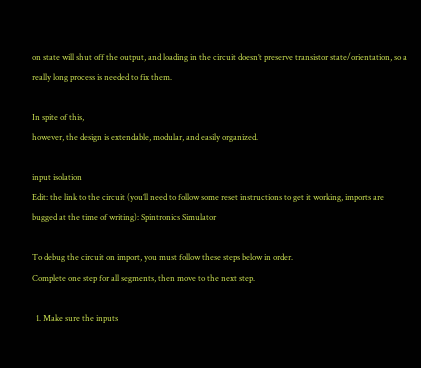on state will shut off the output, and loading in the circuit doesn’t preserve transistor state/orientation, so a really long process is needed to fix them.

In spite of this,
however, the design is extendable, modular, and easily organized.

input isolation
Edit: the link to the circuit (you’ll need to follow some reset instructions to get it working, imports are bugged at the time of writing): Spintronics Simulator

To debug the circuit on import, you must follow these steps below in order.
Complete one step for all segments, then move to the next step.

  1. Make sure the inputs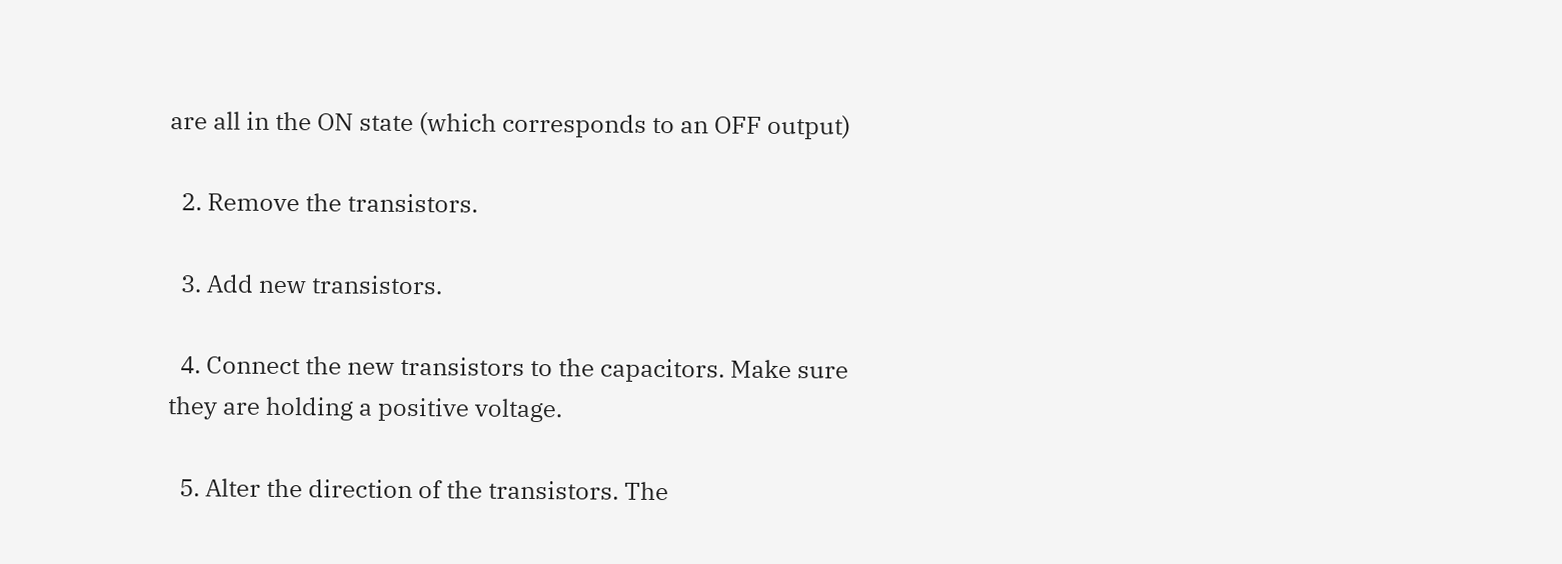are all in the ON state (which corresponds to an OFF output)

  2. Remove the transistors.

  3. Add new transistors.

  4. Connect the new transistors to the capacitors. Make sure they are holding a positive voltage.

  5. Alter the direction of the transistors. The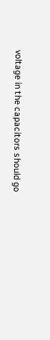voltage in the capacitors should go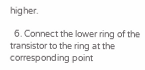higher.

  6. Connect the lower ring of the transistor to the ring at the corresponding point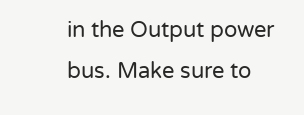in the Output power bus. Make sure to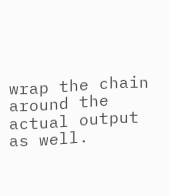wrap the chain around the actual output as well.